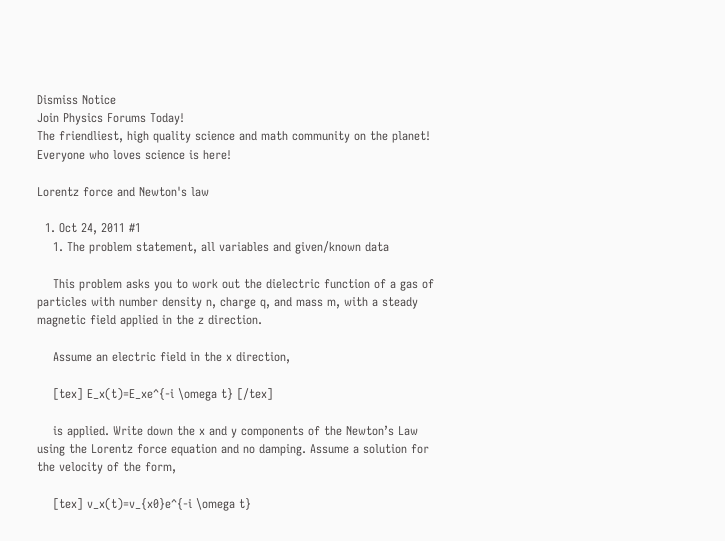Dismiss Notice
Join Physics Forums Today!
The friendliest, high quality science and math community on the planet! Everyone who loves science is here!

Lorentz force and Newton's law

  1. Oct 24, 2011 #1
    1. The problem statement, all variables and given/known data

    This problem asks you to work out the dielectric function of a gas of particles with number density n, charge q, and mass m, with a steady magnetic field applied in the z direction.

    Assume an electric field in the x direction,

    [tex] E_x(t)=E_xe^{-i \omega t} [/tex]

    is applied. Write down the x and y components of the Newton’s Law using the Lorentz force equation and no damping. Assume a solution for the velocity of the form,

    [tex] v_x(t)=v_{x0}e^{-i \omega t}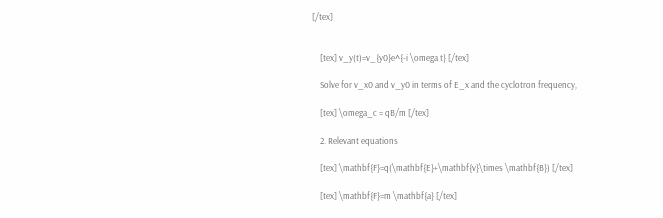[/tex]


    [tex] v_y(t)=v_{y0}e^{-i \omega t} [/tex]

    Solve for v_x0 and v_y0 in terms of E_x and the cyclotron frequency,

    [tex] \omega_c = qB/m [/tex]

    2. Relevant equations

    [tex] \mathbf{F}=q(\mathbf{E}+\mathbf{v}\times \mathbf{B}) [/tex]

    [tex] \mathbf{F}=m \mathbf{a} [/tex]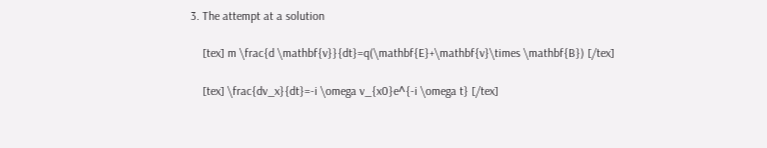3. The attempt at a solution

    [tex] m \frac{d \mathbf{v}}{dt}=q(\mathbf{E}+\mathbf{v}\times \mathbf{B}) [/tex]

    [tex] \frac{dv_x}{dt}=-i \omega v_{x0}e^{-i \omega t} [/tex]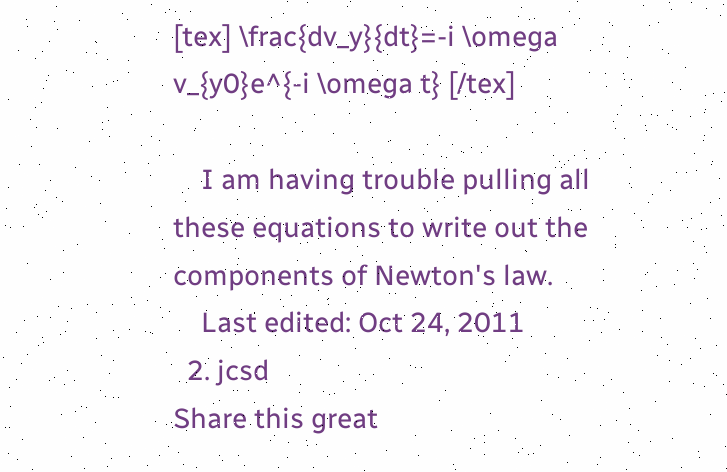[tex] \frac{dv_y}{dt}=-i \omega v_{y0}e^{-i \omega t} [/tex]

    I am having trouble pulling all these equations to write out the components of Newton's law.
    Last edited: Oct 24, 2011
  2. jcsd
Share this great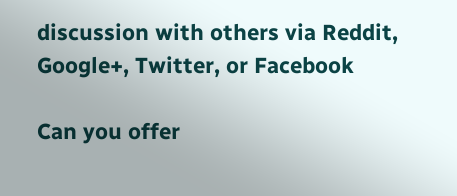discussion with others via Reddit, Google+, Twitter, or Facebook

Can you offer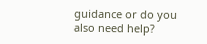guidance or do you also need help?